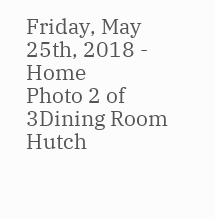Friday, May 25th, 2018 - Home
Photo 2 of 3Dining Room Hutch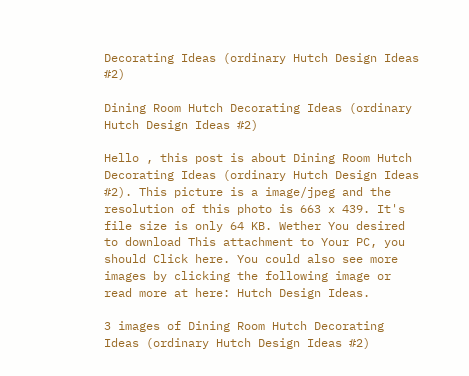Decorating Ideas (ordinary Hutch Design Ideas #2)

Dining Room Hutch Decorating Ideas (ordinary Hutch Design Ideas #2)

Hello , this post is about Dining Room Hutch Decorating Ideas (ordinary Hutch Design Ideas #2). This picture is a image/jpeg and the resolution of this photo is 663 x 439. It's file size is only 64 KB. Wether You desired to download This attachment to Your PC, you should Click here. You could also see more images by clicking the following image or read more at here: Hutch Design Ideas.

3 images of Dining Room Hutch Decorating Ideas (ordinary Hutch Design Ideas #2)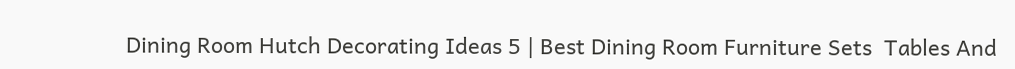Dining Room Hutch Decorating Ideas 5 | Best Dining Room Furniture Sets  Tables And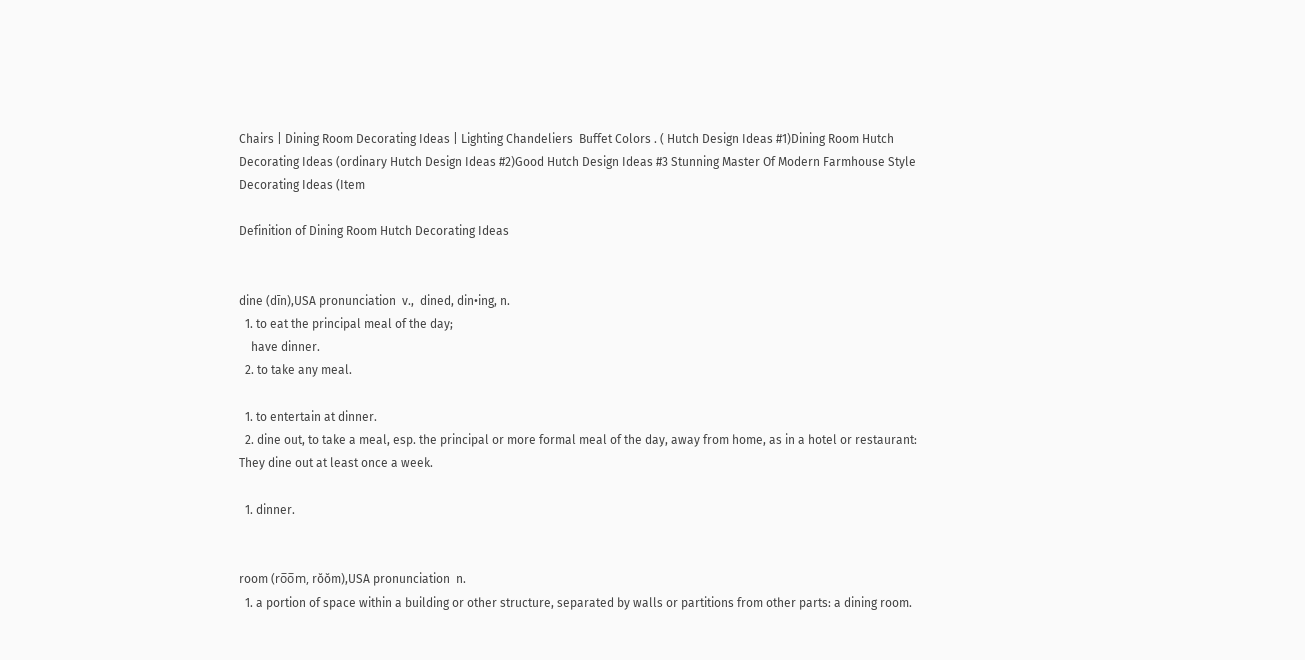Chairs | Dining Room Decorating Ideas | Lighting Chandeliers  Buffet Colors . ( Hutch Design Ideas #1)Dining Room Hutch Decorating Ideas (ordinary Hutch Design Ideas #2)Good Hutch Design Ideas #3 Stunning Master Of Modern Farmhouse Style Decorating Ideas (Item

Definition of Dining Room Hutch Decorating Ideas


dine (dīn),USA pronunciation  v.,  dined, din•ing, n.
  1. to eat the principal meal of the day;
    have dinner.
  2. to take any meal.

  1. to entertain at dinner.
  2. dine out, to take a meal, esp. the principal or more formal meal of the day, away from home, as in a hotel or restaurant: They dine out at least once a week.

  1. dinner.


room (ro̅o̅m, rŏŏm),USA pronunciation  n.
  1. a portion of space within a building or other structure, separated by walls or partitions from other parts: a dining room.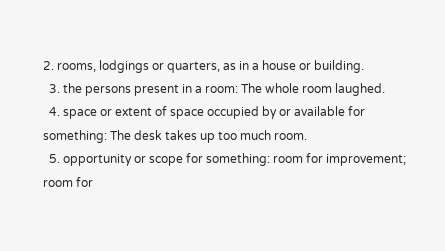2. rooms, lodgings or quarters, as in a house or building.
  3. the persons present in a room: The whole room laughed.
  4. space or extent of space occupied by or available for something: The desk takes up too much room.
  5. opportunity or scope for something: room for improvement; room for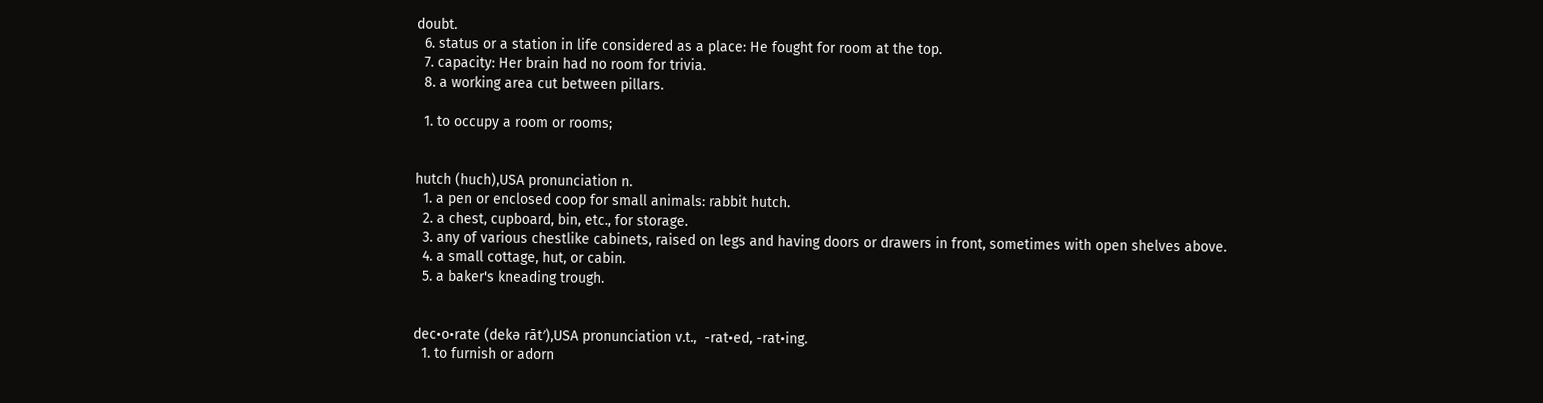doubt.
  6. status or a station in life considered as a place: He fought for room at the top.
  7. capacity: Her brain had no room for trivia.
  8. a working area cut between pillars.

  1. to occupy a room or rooms;


hutch (huch),USA pronunciation n.
  1. a pen or enclosed coop for small animals: rabbit hutch.
  2. a chest, cupboard, bin, etc., for storage.
  3. any of various chestlike cabinets, raised on legs and having doors or drawers in front, sometimes with open shelves above.
  4. a small cottage, hut, or cabin.
  5. a baker's kneading trough.


dec•o•rate (dekə rāt′),USA pronunciation v.t.,  -rat•ed, -rat•ing.
  1. to furnish or adorn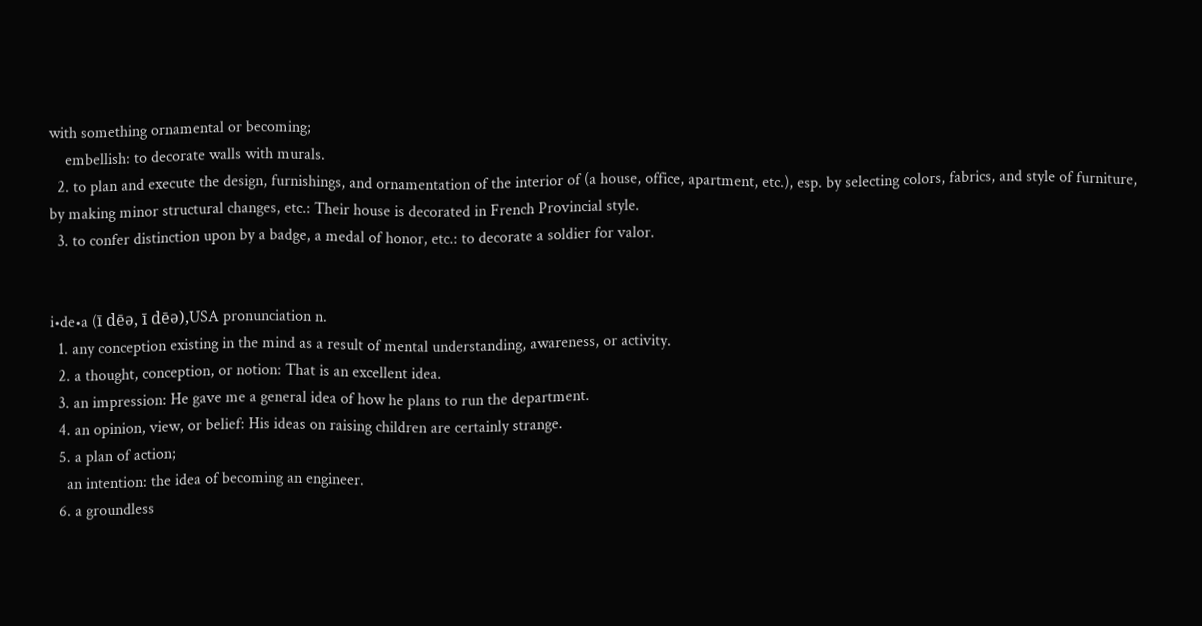with something ornamental or becoming;
    embellish: to decorate walls with murals.
  2. to plan and execute the design, furnishings, and ornamentation of the interior of (a house, office, apartment, etc.), esp. by selecting colors, fabrics, and style of furniture, by making minor structural changes, etc.: Their house is decorated in French Provincial style.
  3. to confer distinction upon by a badge, a medal of honor, etc.: to decorate a soldier for valor.


i•de•a (ī dēə, ī dēə),USA pronunciation n.
  1. any conception existing in the mind as a result of mental understanding, awareness, or activity.
  2. a thought, conception, or notion: That is an excellent idea.
  3. an impression: He gave me a general idea of how he plans to run the department.
  4. an opinion, view, or belief: His ideas on raising children are certainly strange.
  5. a plan of action;
    an intention: the idea of becoming an engineer.
  6. a groundless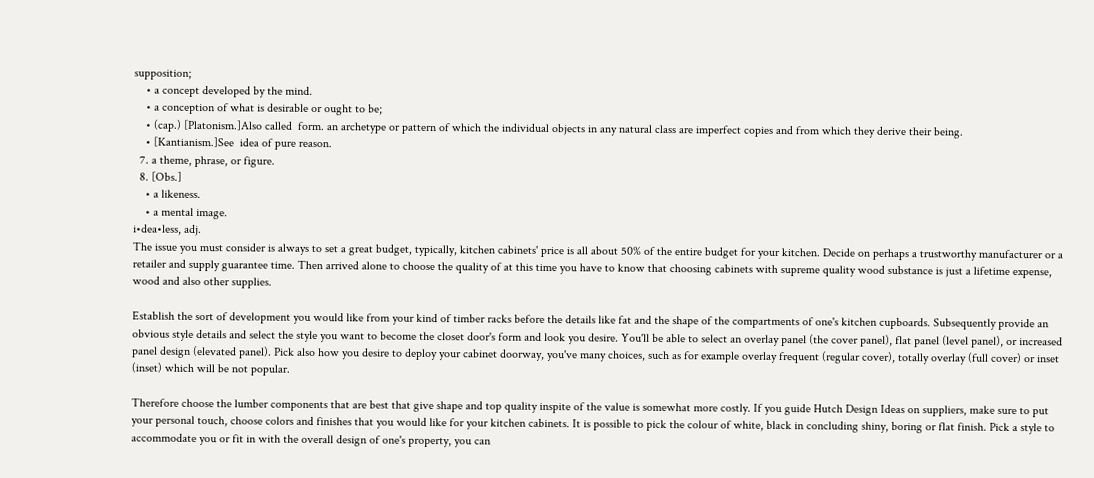supposition;
    • a concept developed by the mind.
    • a conception of what is desirable or ought to be;
    • (cap.) [Platonism.]Also called  form. an archetype or pattern of which the individual objects in any natural class are imperfect copies and from which they derive their being.
    • [Kantianism.]See  idea of pure reason.
  7. a theme, phrase, or figure.
  8. [Obs.]
    • a likeness.
    • a mental image.
i•dea•less, adj.
The issue you must consider is always to set a great budget, typically, kitchen cabinets' price is all about 50% of the entire budget for your kitchen. Decide on perhaps a trustworthy manufacturer or a retailer and supply guarantee time. Then arrived alone to choose the quality of at this time you have to know that choosing cabinets with supreme quality wood substance is just a lifetime expense, wood and also other supplies.

Establish the sort of development you would like from your kind of timber racks before the details like fat and the shape of the compartments of one's kitchen cupboards. Subsequently provide an obvious style details and select the style you want to become the closet door's form and look you desire. You'll be able to select an overlay panel (the cover panel), flat panel (level panel), or increased panel design (elevated panel). Pick also how you desire to deploy your cabinet doorway, you've many choices, such as for example overlay frequent (regular cover), totally overlay (full cover) or inset (inset) which will be not popular.

Therefore choose the lumber components that are best that give shape and top quality inspite of the value is somewhat more costly. If you guide Hutch Design Ideas on suppliers, make sure to put your personal touch, choose colors and finishes that you would like for your kitchen cabinets. It is possible to pick the colour of white, black in concluding shiny, boring or flat finish. Pick a style to accommodate you or fit in with the overall design of one's property, you can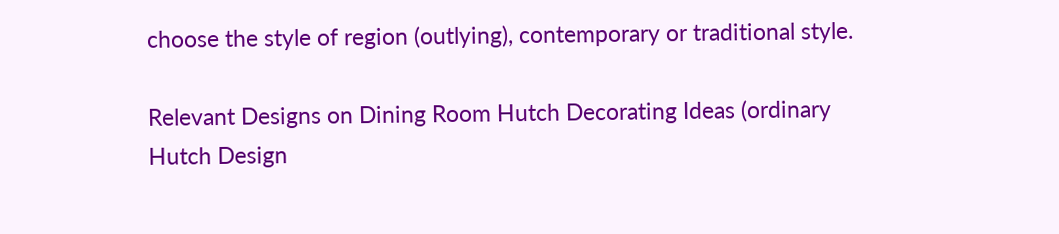choose the style of region (outlying), contemporary or traditional style.

Relevant Designs on Dining Room Hutch Decorating Ideas (ordinary Hutch Design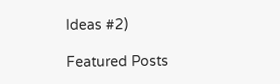Ideas #2)

Featured Posts